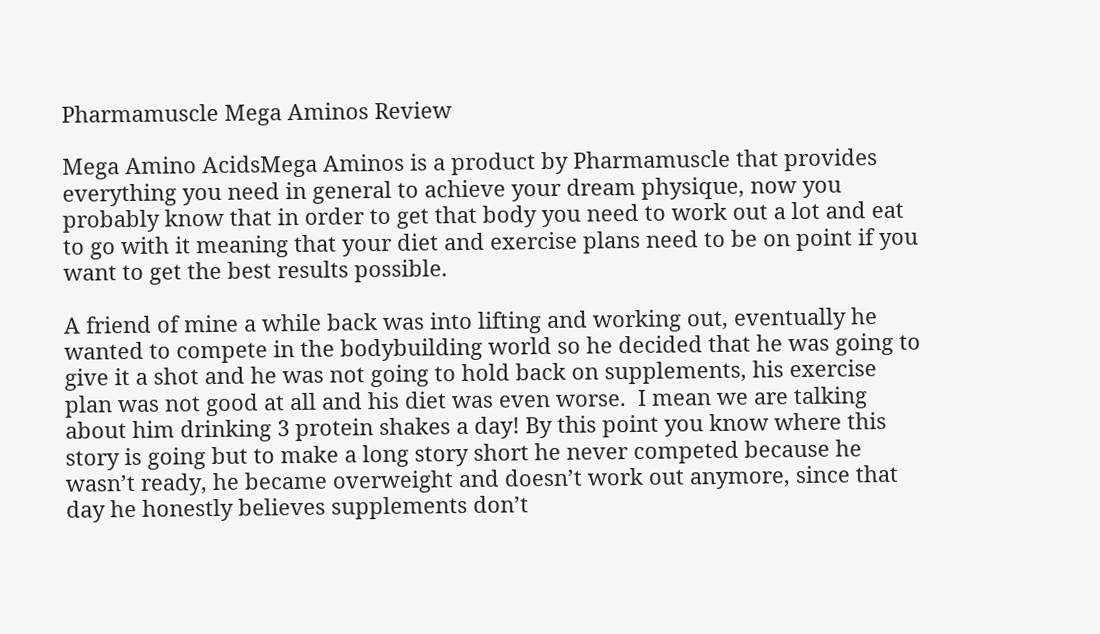Pharmamuscle Mega Aminos Review

Mega Amino AcidsMega Aminos is a product by Pharmamuscle that provides everything you need in general to achieve your dream physique, now you probably know that in order to get that body you need to work out a lot and eat to go with it meaning that your diet and exercise plans need to be on point if you want to get the best results possible.

A friend of mine a while back was into lifting and working out, eventually he wanted to compete in the bodybuilding world so he decided that he was going to give it a shot and he was not going to hold back on supplements, his exercise plan was not good at all and his diet was even worse.  I mean we are talking about him drinking 3 protein shakes a day! By this point you know where this story is going but to make a long story short he never competed because he wasn’t ready, he became overweight and doesn’t work out anymore, since that day he honestly believes supplements don’t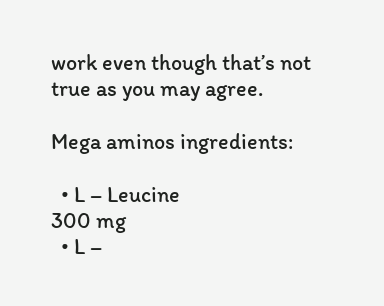work even though that’s not true as you may agree.

Mega aminos ingredients:

  • L – Leucine                        300 mg
  • L –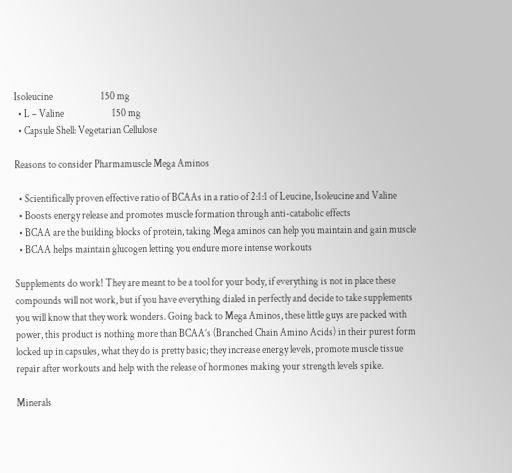Isoleucine                        150 mg
  • L – Valine                        150 mg
  • Capsule Shell: Vegetarian Cellulose

Reasons to consider Pharmamuscle Mega Aminos

  • Scientifically proven effective ratio of BCAAs in a ratio of 2:1:1 of Leucine, Isoleucine and Valine
  • Boosts energy release and promotes muscle formation through anti-catabolic effects
  • BCAA are the building blocks of protein, taking Mega aminos can help you maintain and gain muscle
  • BCAA helps maintain glucogen letting you endure more intense workouts

Supplements do work! They are meant to be a tool for your body, if everything is not in place these compounds will not work, but if you have everything dialed in perfectly and decide to take supplements you will know that they work wonders. Going back to Mega Aminos, these little guys are packed with power, this product is nothing more than BCAA’s (Branched Chain Amino Acids) in their purest form locked up in capsules, what they do is pretty basic; they increase energy levels, promote muscle tissue repair after workouts and help with the release of hormones making your strength levels spike.

Minerals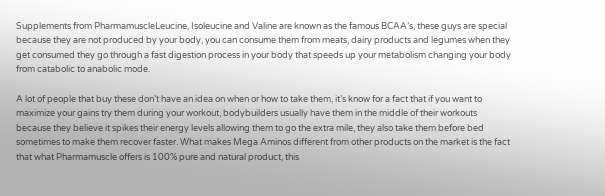Supplements from PharmamuscleLeucine, Isoleucine and Valine are known as the famous BCAA’s, these guys are special because they are not produced by your body, you can consume them from meats, dairy products and legumes when they get consumed they go through a fast digestion process in your body that speeds up your metabolism changing your body from catabolic to anabolic mode.

A lot of people that buy these don’t have an idea on when or how to take them, it’s know for a fact that if you want to maximize your gains try them during your workout, bodybuilders usually have them in the middle of their workouts because they believe it spikes their energy levels allowing them to go the extra mile, they also take them before bed sometimes to make them recover faster. What makes Mega Aminos different from other products on the market is the fact that what Pharmamuscle offers is 100% pure and natural product, this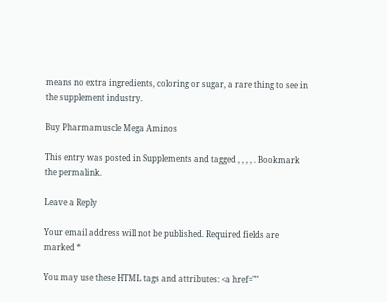means no extra ingredients, coloring or sugar, a rare thing to see in the supplement industry.

Buy Pharmamuscle Mega Aminos

This entry was posted in Supplements and tagged , , , , . Bookmark the permalink.

Leave a Reply

Your email address will not be published. Required fields are marked *

You may use these HTML tags and attributes: <a href=""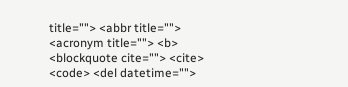title=""> <abbr title=""> <acronym title=""> <b> <blockquote cite=""> <cite> <code> <del datetime="">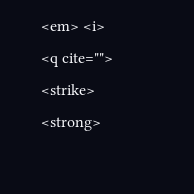<em> <i> <q cite=""> <strike> <strong>